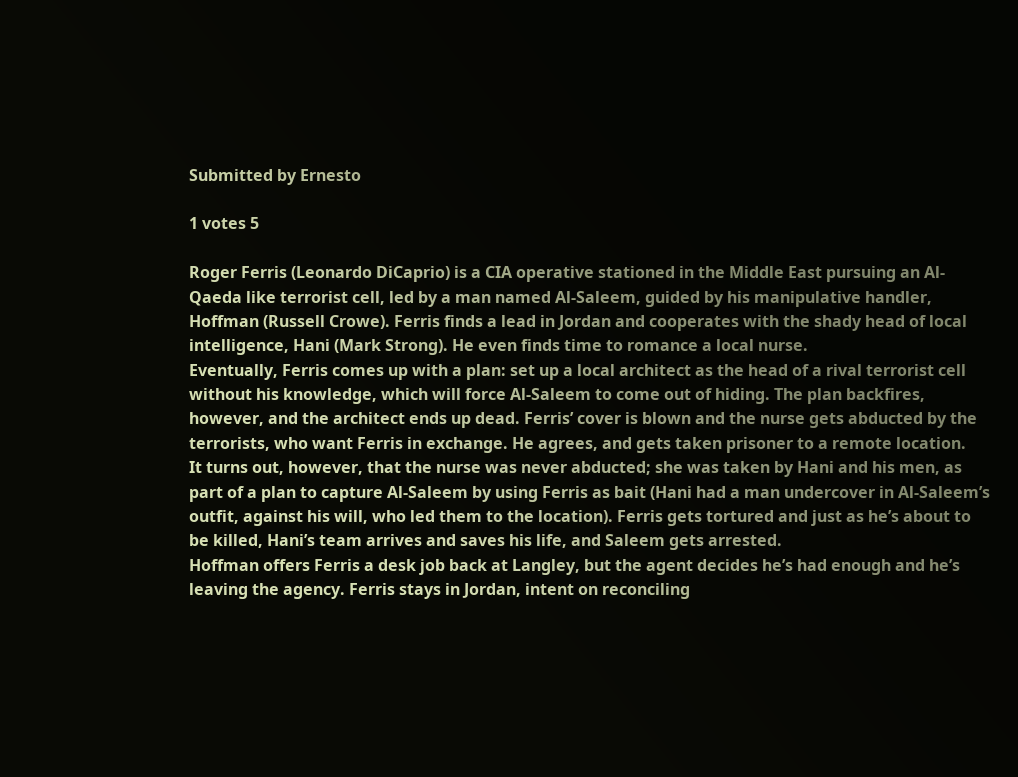Submitted by Ernesto

1 votes 5

Roger Ferris (Leonardo DiCaprio) is a CIA operative stationed in the Middle East pursuing an Al-Qaeda like terrorist cell, led by a man named Al-Saleem, guided by his manipulative handler, Hoffman (Russell Crowe). Ferris finds a lead in Jordan and cooperates with the shady head of local intelligence, Hani (Mark Strong). He even finds time to romance a local nurse.
Eventually, Ferris comes up with a plan: set up a local architect as the head of a rival terrorist cell without his knowledge, which will force Al-Saleem to come out of hiding. The plan backfires, however, and the architect ends up dead. Ferris’ cover is blown and the nurse gets abducted by the terrorists, who want Ferris in exchange. He agrees, and gets taken prisoner to a remote location.
It turns out, however, that the nurse was never abducted; she was taken by Hani and his men, as part of a plan to capture Al-Saleem by using Ferris as bait (Hani had a man undercover in Al-Saleem’s outfit, against his will, who led them to the location). Ferris gets tortured and just as he’s about to be killed, Hani’s team arrives and saves his life, and Saleem gets arrested.
Hoffman offers Ferris a desk job back at Langley, but the agent decides he’s had enough and he’s leaving the agency. Ferris stays in Jordan, intent on reconciling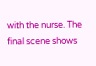with the nurse. The final scene shows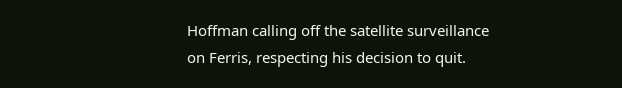Hoffman calling off the satellite surveillance on Ferris, respecting his decision to quit.